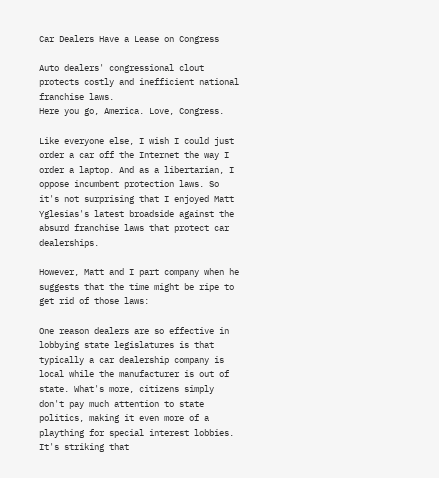Car Dealers Have a Lease on Congress

Auto dealers' congressional clout protects costly and inefficient national franchise laws.
Here you go, America. Love, Congress.

Like everyone else, I wish I could just order a car off the Internet the way I order a laptop. And as a libertarian, I oppose incumbent protection laws. So it's not surprising that I enjoyed Matt Yglesias's latest broadside against the absurd franchise laws that protect car dealerships.

However, Matt and I part company when he suggests that the time might be ripe to get rid of those laws:

One reason dealers are so effective in lobbying state legislatures is that typically a car dealership company is local while the manufacturer is out of state. What's more, citizens simply don't pay much attention to state politics, making it even more of a plaything for special interest lobbies. It's striking that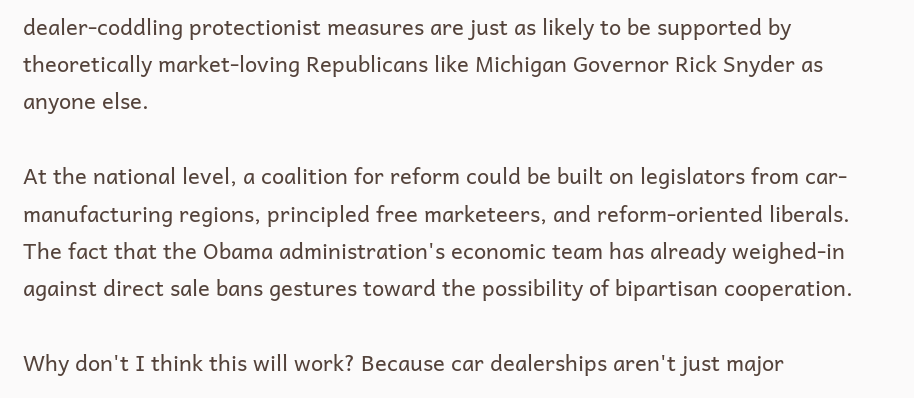dealer-coddling protectionist measures are just as likely to be supported by theoretically market-loving Republicans like Michigan Governor Rick Snyder as anyone else.

At the national level, a coalition for reform could be built on legislators from car-manufacturing regions, principled free marketeers, and reform-oriented liberals. The fact that the Obama administration's economic team has already weighed-in against direct sale bans gestures toward the possibility of bipartisan cooperation.

Why don't I think this will work? Because car dealerships aren't just major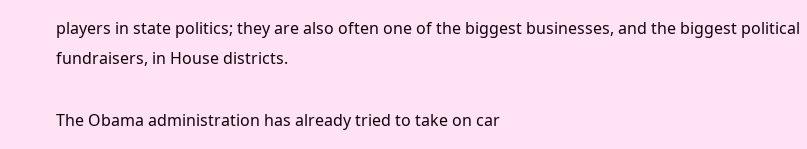players in state politics; they are also often one of the biggest businesses, and the biggest political fundraisers, in House districts.

The Obama administration has already tried to take on car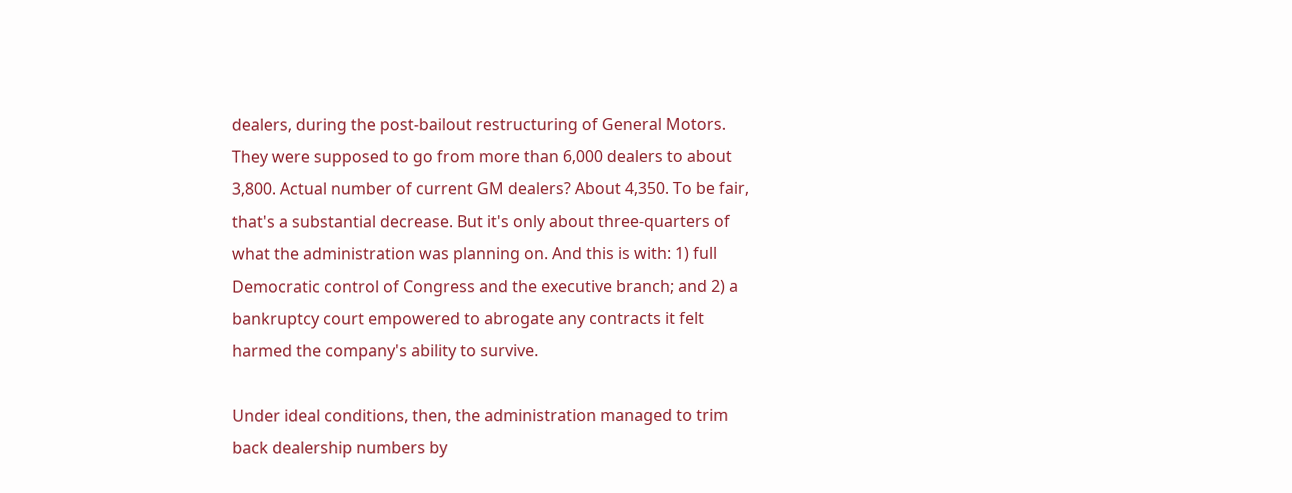dealers, during the post-bailout restructuring of General Motors. They were supposed to go from more than 6,000 dealers to about 3,800. Actual number of current GM dealers? About 4,350. To be fair, that's a substantial decrease. But it's only about three-quarters of what the administration was planning on. And this is with: 1) full Democratic control of Congress and the executive branch; and 2) a bankruptcy court empowered to abrogate any contracts it felt harmed the company's ability to survive.

Under ideal conditions, then, the administration managed to trim back dealership numbers by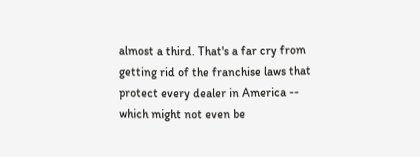almost a third. That's a far cry from getting rid of the franchise laws that protect every dealer in America -- which might not even be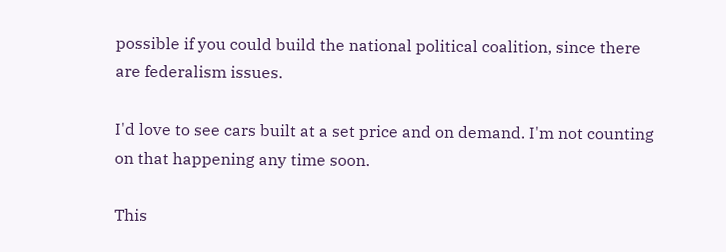possible if you could build the national political coalition, since there are federalism issues.

I'd love to see cars built at a set price and on demand. I'm not counting on that happening any time soon.

This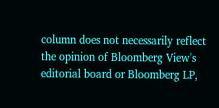column does not necessarily reflect the opinion of Bloomberg View's editorial board or Bloomberg LP,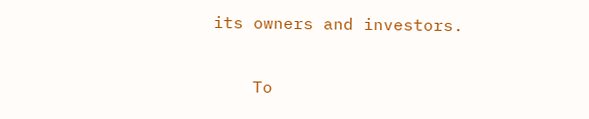its owners and investors.

    To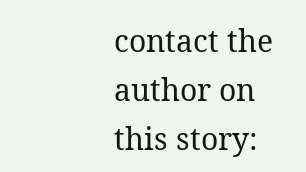contact the author on this story: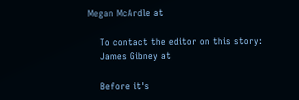Megan McArdle at

    To contact the editor on this story:
    James Gibney at

    Before it's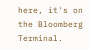here, it's on the Bloomberg Terminal.